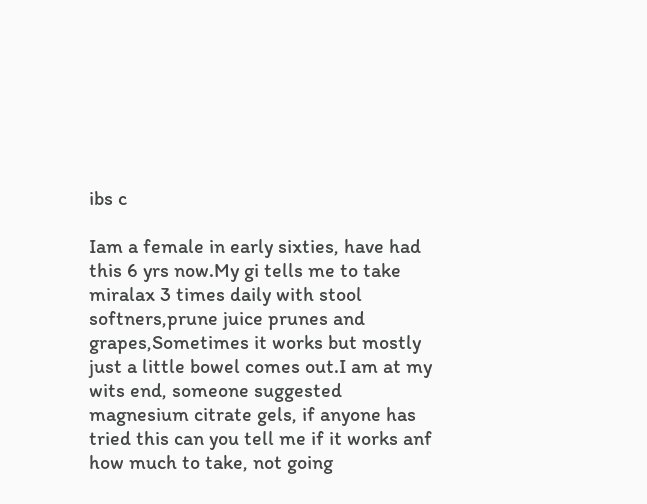ibs c

Iam a female in early sixties, have had this 6 yrs now.My gi tells me to take miralax 3 times daily with stool softners,prune juice prunes and grapes,Sometimes it works but mostly just a little bowel comes out.I am at my wits end, someone suggested magnesium citrate gels, if anyone has tried this can you tell me if it works anf how much to take, not going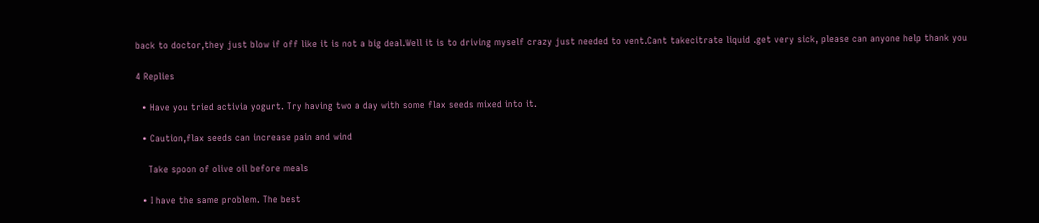back to doctor,they just blow if off like it is not a big deal.Well it is to driving myself crazy just needed to vent.Cant takecitrate liquid .get very sick, please can anyone help thank you

4 Replies

  • Have you tried activia yogurt. Try having two a day with some flax seeds mixed into it.

  • Caution,flax seeds can increase pain and wind

    Take spoon of olive oil before meals

  • I have the same problem. The best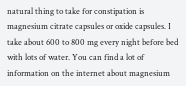natural thing to take for constipation is magnesium citrate capsules or oxide capsules. I take about 600 to 800 mg every night before bed with lots of water. You can find a lot of information on the internet about magnesium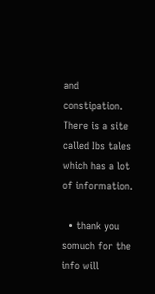and constipation. There is a site called Ibs tales which has a lot of information.

  • thank you somuch for the info will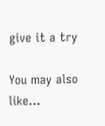give it a try

You may also like...